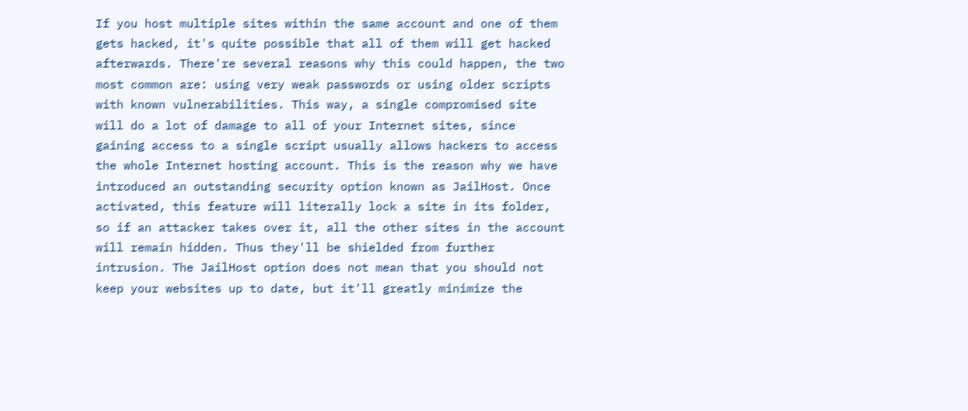If you host multiple sites within the same account and one of them gets hacked, it's quite possible that all of them will get hacked afterwards. There're several reasons why this could happen, the two most common are: using very weak passwords or using older scripts with known vulnerabilities. This way, a single compromised site will do a lot of damage to all of your Internet sites, since gaining access to a single script usually allows hackers to access the whole Internet hosting account. This is the reason why we have introduced an outstanding security option known as JailHost. Once activated, this feature will literally lock a site in its folder, so if an attacker takes over it, all the other sites in the account will remain hidden. Thus they'll be shielded from further intrusion. The JailHost option does not mean that you should not keep your websites up to date, but it'll greatly minimize the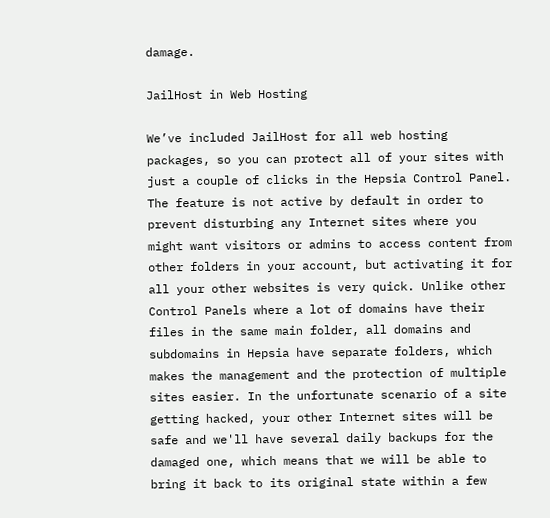damage.

JailHost in Web Hosting

We’ve included JailHost for all web hosting packages, so you can protect all of your sites with just a couple of clicks in the Hepsia Control Panel. The feature is not active by default in order to prevent disturbing any Internet sites where you might want visitors or admins to access content from other folders in your account, but activating it for all your other websites is very quick. Unlike other Control Panels where a lot of domains have their files in the same main folder, all domains and subdomains in Hepsia have separate folders, which makes the management and the protection of multiple sites easier. In the unfortunate scenario of a site getting hacked, your other Internet sites will be safe and we'll have several daily backups for the damaged one, which means that we will be able to bring it back to its original state within a few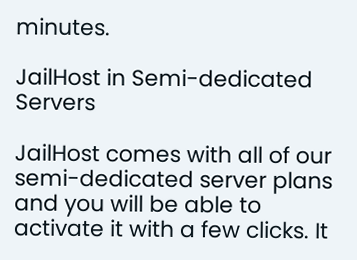minutes.

JailHost in Semi-dedicated Servers

JailHost comes with all of our semi-dedicated server plans and you will be able to activate it with a few clicks. It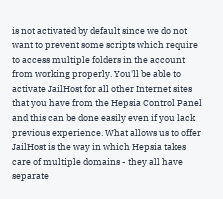is not activated by default since we do not want to prevent some scripts which require to access multiple folders in the account from working properly. You'll be able to activate JailHost for all other Internet sites that you have from the Hepsia Control Panel and this can be done easily even if you lack previous experience. What allows us to offer JailHost is the way in which Hepsia takes care of multiple domains - they all have separate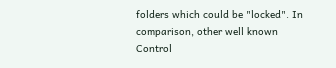folders which could be "locked". In comparison, other well known Control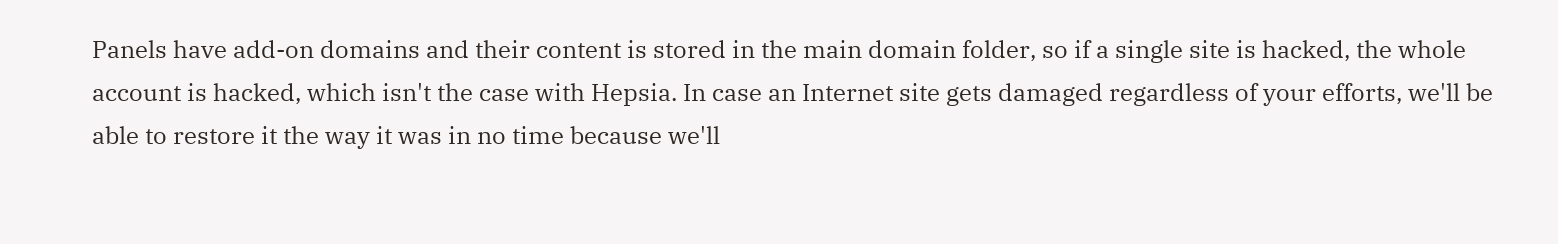Panels have add-on domains and their content is stored in the main domain folder, so if a single site is hacked, the whole account is hacked, which isn't the case with Hepsia. In case an Internet site gets damaged regardless of your efforts, we'll be able to restore it the way it was in no time because we'll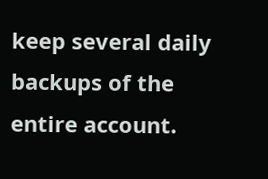keep several daily backups of the entire account.